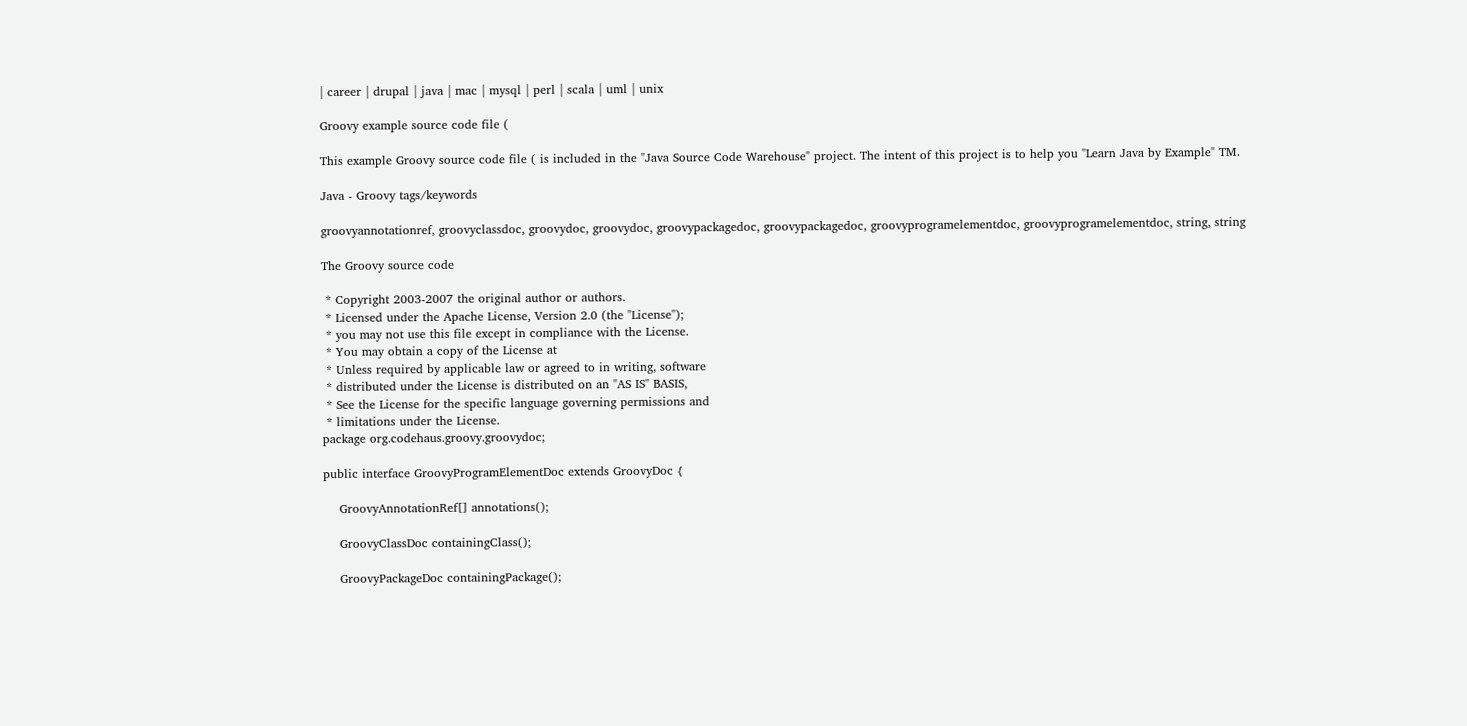| career | drupal | java | mac | mysql | perl | scala | uml | unix

Groovy example source code file (

This example Groovy source code file ( is included in the "Java Source Code Warehouse" project. The intent of this project is to help you "Learn Java by Example" TM.

Java - Groovy tags/keywords

groovyannotationref, groovyclassdoc, groovydoc, groovydoc, groovypackagedoc, groovypackagedoc, groovyprogramelementdoc, groovyprogramelementdoc, string, string

The Groovy source code

 * Copyright 2003-2007 the original author or authors.
 * Licensed under the Apache License, Version 2.0 (the "License");
 * you may not use this file except in compliance with the License.
 * You may obtain a copy of the License at
 * Unless required by applicable law or agreed to in writing, software
 * distributed under the License is distributed on an "AS IS" BASIS,
 * See the License for the specific language governing permissions and
 * limitations under the License.
package org.codehaus.groovy.groovydoc;

public interface GroovyProgramElementDoc extends GroovyDoc {

    GroovyAnnotationRef[] annotations();

    GroovyClassDoc containingClass();

    GroovyPackageDoc containingPackage();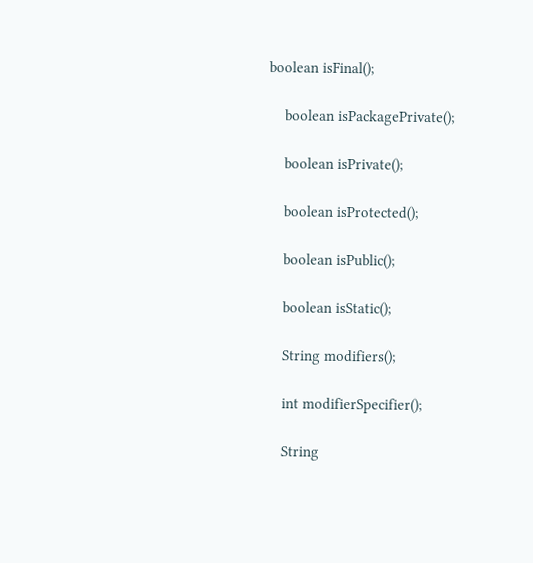boolean isFinal();

    boolean isPackagePrivate();

    boolean isPrivate();

    boolean isProtected();

    boolean isPublic();

    boolean isStatic();

    String modifiers();

    int modifierSpecifier();

    String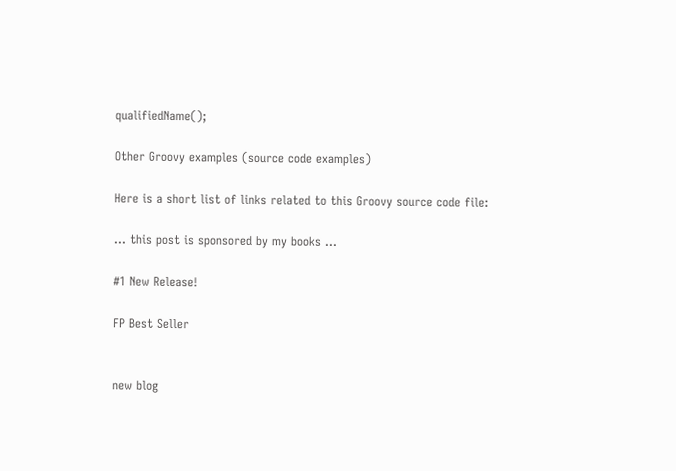qualifiedName();

Other Groovy examples (source code examples)

Here is a short list of links related to this Groovy source code file:

... this post is sponsored by my books ...

#1 New Release!

FP Best Seller


new blog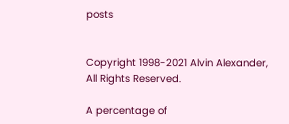posts


Copyright 1998-2021 Alvin Alexander,
All Rights Reserved.

A percentage of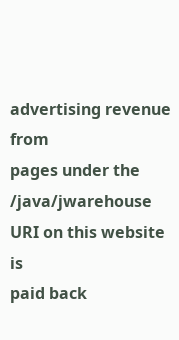advertising revenue from
pages under the /java/jwarehouse URI on this website is
paid back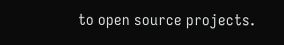to open source projects.